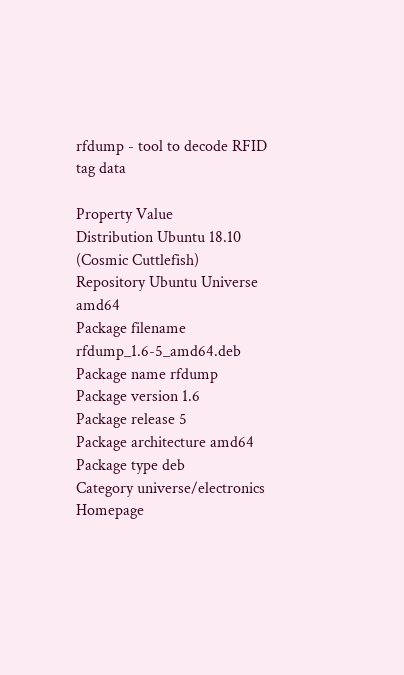rfdump - tool to decode RFID tag data

Property Value
Distribution Ubuntu 18.10 (Cosmic Cuttlefish)
Repository Ubuntu Universe amd64
Package filename rfdump_1.6-5_amd64.deb
Package name rfdump
Package version 1.6
Package release 5
Package architecture amd64
Package type deb
Category universe/electronics
Homepage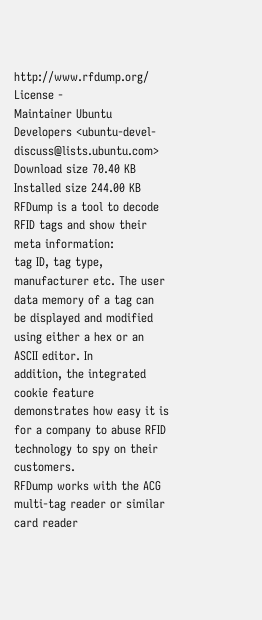http://www.rfdump.org/
License -
Maintainer Ubuntu Developers <ubuntu-devel-discuss@lists.ubuntu.com>
Download size 70.40 KB
Installed size 244.00 KB
RFDump is a tool to decode RFID tags and show their meta information:
tag ID, tag type, manufacturer etc. The user data memory of a tag can
be displayed and modified using either a hex or an ASCII editor. In
addition, the integrated cookie feature demonstrates how easy it is
for a company to abuse RFID technology to spy on their customers.
RFDump works with the ACG multi-tag reader or similar card reader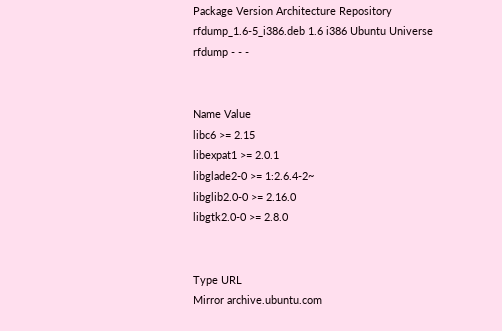Package Version Architecture Repository
rfdump_1.6-5_i386.deb 1.6 i386 Ubuntu Universe
rfdump - - -


Name Value
libc6 >= 2.15
libexpat1 >= 2.0.1
libglade2-0 >= 1:2.6.4-2~
libglib2.0-0 >= 2.16.0
libgtk2.0-0 >= 2.8.0


Type URL
Mirror archive.ubuntu.com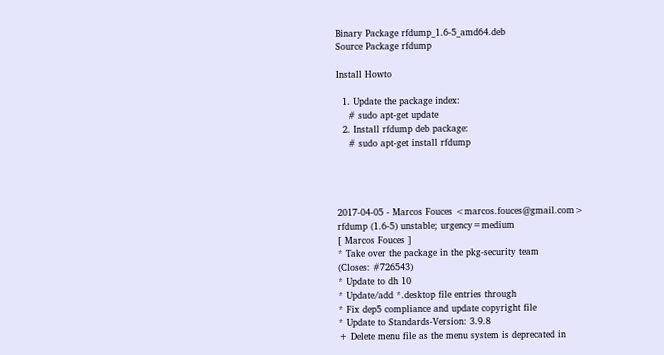Binary Package rfdump_1.6-5_amd64.deb
Source Package rfdump

Install Howto

  1. Update the package index:
    # sudo apt-get update
  2. Install rfdump deb package:
    # sudo apt-get install rfdump




2017-04-05 - Marcos Fouces <marcos.fouces@gmail.com>
rfdump (1.6-5) unstable; urgency=medium
[ Marcos Fouces ]
* Take over the package in the pkg-security team
(Closes: #726543)
* Update to dh 10
* Update/add *.desktop file entries through
* Fix dep5 compliance and update copyright file
* Update to Standards-Version: 3.9.8
+ Delete menu file as the menu system is deprecated in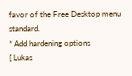favor of the Free Desktop menu standard.
* Add hardening options
[ Lukas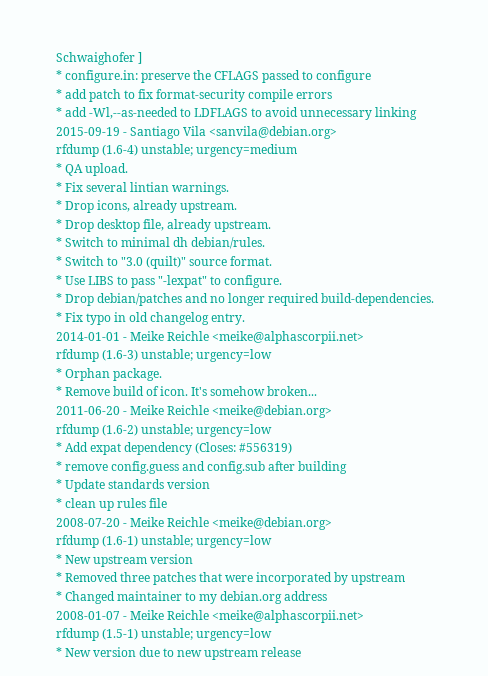Schwaighofer ]
* configure.in: preserve the CFLAGS passed to configure
* add patch to fix format-security compile errors
* add -Wl,--as-needed to LDFLAGS to avoid unnecessary linking
2015-09-19 - Santiago Vila <sanvila@debian.org>
rfdump (1.6-4) unstable; urgency=medium
* QA upload.
* Fix several lintian warnings.
* Drop icons, already upstream.
* Drop desktop file, already upstream.
* Switch to minimal dh debian/rules.
* Switch to "3.0 (quilt)" source format.
* Use LIBS to pass "-lexpat" to configure.
* Drop debian/patches and no longer required build-dependencies.
* Fix typo in old changelog entry.
2014-01-01 - Meike Reichle <meike@alphascorpii.net>
rfdump (1.6-3) unstable; urgency=low
* Orphan package.
* Remove build of icon. It's somehow broken...
2011-06-20 - Meike Reichle <meike@debian.org>
rfdump (1.6-2) unstable; urgency=low
* Add expat dependency (Closes: #556319)
* remove config.guess and config.sub after building
* Update standards version
* clean up rules file
2008-07-20 - Meike Reichle <meike@debian.org>
rfdump (1.6-1) unstable; urgency=low
* New upstream version
* Removed three patches that were incorporated by upstream
* Changed maintainer to my debian.org address
2008-01-07 - Meike Reichle <meike@alphascorpii.net>
rfdump (1.5-1) unstable; urgency=low
* New version due to new upstream release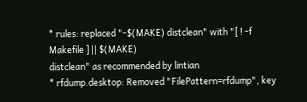* rules: replaced "-$(MAKE) distclean" with "[ ! -f Makefile ] || $(MAKE)
distclean" as recommended by lintian
* rfdump.desktop: Removed "FilePattern=rfdump", key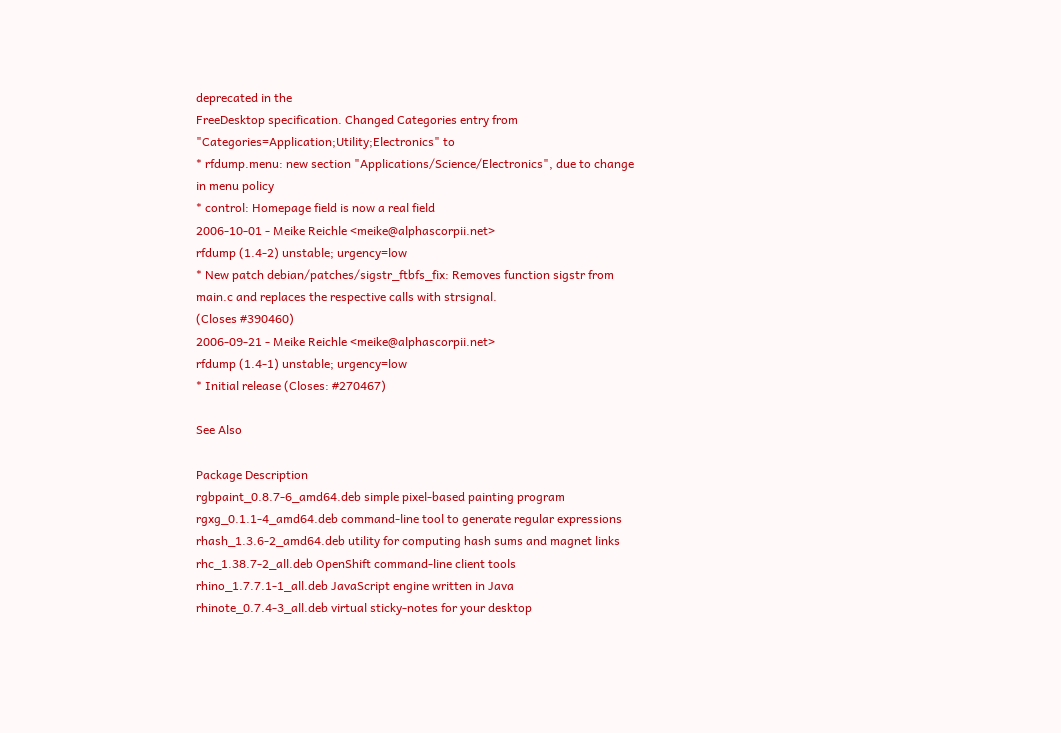deprecated in the
FreeDesktop specification. Changed Categories entry from
"Categories=Application;Utility;Electronics" to
* rfdump.menu: new section "Applications/Science/Electronics", due to change
in menu policy
* control: Homepage field is now a real field
2006-10-01 - Meike Reichle <meike@alphascorpii.net>
rfdump (1.4-2) unstable; urgency=low
* New patch debian/patches/sigstr_ftbfs_fix: Removes function sigstr from
main.c and replaces the respective calls with strsignal.
(Closes #390460)
2006-09-21 - Meike Reichle <meike@alphascorpii.net>
rfdump (1.4-1) unstable; urgency=low
* Initial release (Closes: #270467)

See Also

Package Description
rgbpaint_0.8.7-6_amd64.deb simple pixel-based painting program
rgxg_0.1.1-4_amd64.deb command-line tool to generate regular expressions
rhash_1.3.6-2_amd64.deb utility for computing hash sums and magnet links
rhc_1.38.7-2_all.deb OpenShift command-line client tools
rhino_1.7.7.1-1_all.deb JavaScript engine written in Java
rhinote_0.7.4-3_all.deb virtual sticky-notes for your desktop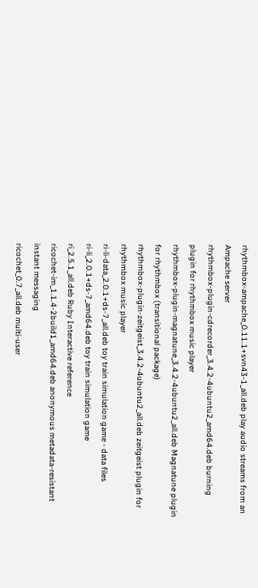rhythmbox-ampache_0.11.1+svn43-1_all.deb play audio streams from an Ampache server
rhythmbox-plugin-cdrecorder_3.4.2-4ubuntu2_amd64.deb burning plugin for rhythmbox music player
rhythmbox-plugin-magnatune_3.4.2-4ubuntu2_all.deb Magnatune plugin for rhythmbox (transitional package)
rhythmbox-plugin-zeitgeist_3.4.2-4ubuntu2_all.deb zeitgeist plugin for rhythmbox music player
ri-li-data_2.0.1+ds-7_all.deb toy train simulation game - data files
ri-li_2.0.1+ds-7_amd64.deb toy train simulation game
ri_2.5.1_all.deb Ruby Interactive reference
ricochet-im_1.1.4-2build1_amd64.deb anonymous metadata-resistant instant messaging
ricochet_0.7_all.deb multi-user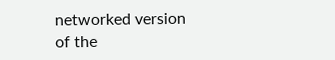networked version of the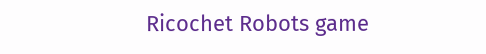Ricochet Robots game